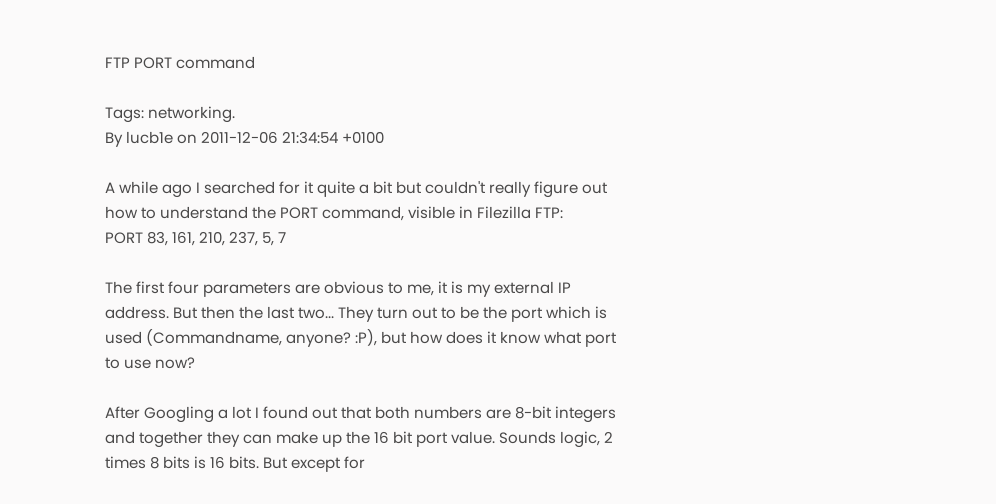FTP PORT command

Tags: networking.
By lucb1e on 2011-12-06 21:34:54 +0100

A while ago I searched for it quite a bit but couldn't really figure out how to understand the PORT command, visible in Filezilla FTP:
PORT 83, 161, 210, 237, 5, 7

The first four parameters are obvious to me, it is my external IP address. But then the last two... They turn out to be the port which is used (Commandname, anyone? :P), but how does it know what port to use now?

After Googling a lot I found out that both numbers are 8-bit integers and together they can make up the 16 bit port value. Sounds logic, 2 times 8 bits is 16 bits. But except for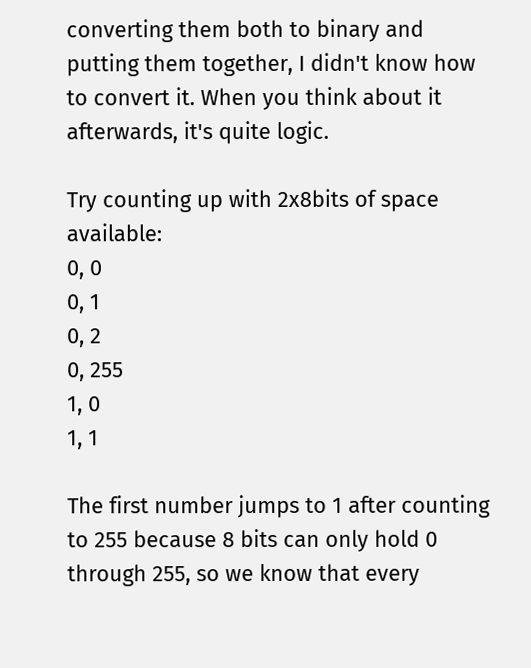converting them both to binary and putting them together, I didn't know how to convert it. When you think about it afterwards, it's quite logic.

Try counting up with 2x8bits of space available:
0, 0
0, 1
0, 2
0, 255
1, 0
1, 1

The first number jumps to 1 after counting to 255 because 8 bits can only hold 0 through 255, so we know that every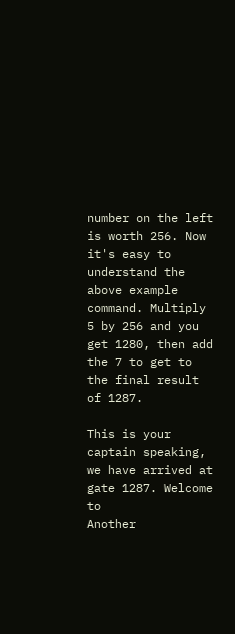number on the left is worth 256. Now it's easy to understand the above example command. Multiply 5 by 256 and you get 1280, then add the 7 to get to the final result of 1287.

This is your captain speaking, we have arrived at gate 1287. Welcome to
Another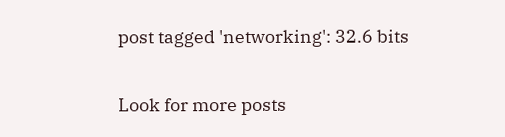post tagged 'networking': 32.6 bits

Look for more posts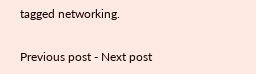tagged networking.

Previous post - Next post